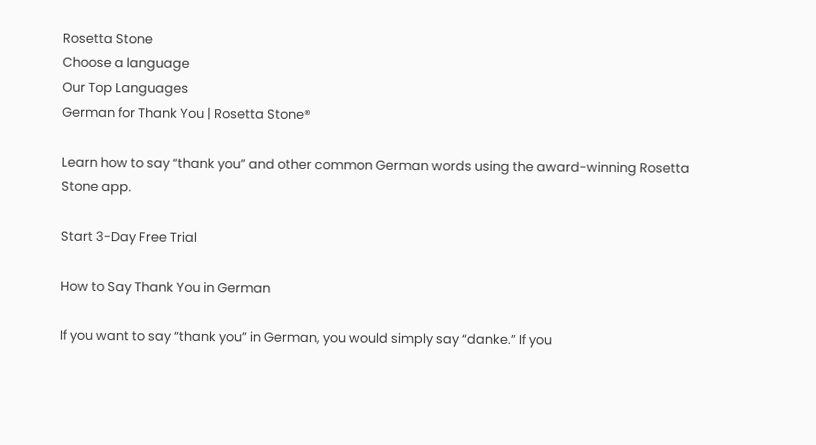Rosetta Stone
Choose a language
Our Top Languages
German for Thank You | Rosetta Stone®

Learn how to say “thank you” and other common German words using the award-winning Rosetta Stone app.

Start 3-Day Free Trial

How to Say Thank You in German

If you want to say “thank you” in German, you would simply say “danke.” If you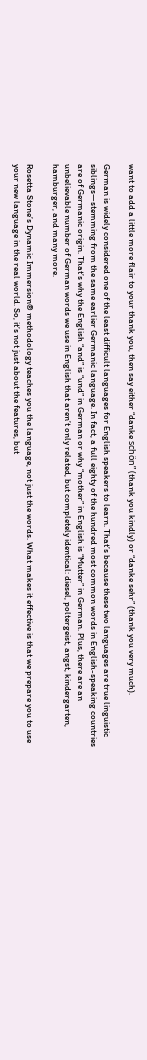want to add a little more flair to your thank you, then say either “danke schön” (thank you kindly) or “danke sehr” (thank you very much).

German is widely considered one of the least difficult languages for English speakers to learn. That’s because these two languages are true linguistic siblings—stemming from the same earlier Germanic language. In fact, a full eighty of the hundred most common words in English-speaking countries are of Germanic origin. That’s why the English “and” is “und” in German or why “mother” in English is “Mutter” in German. Plus, there are an unbelievable number of German words we use in English that aren’t only related, but completely identical: diesel, poltergeist, angst, kindergarten, hamburger, and many more.

Rosetta Stone’s Dynamic Immersion® methodology teaches you the language, not just the words. What makes it effective is that we prepare you to use your new language in the real world. So, it’s not just about the features, but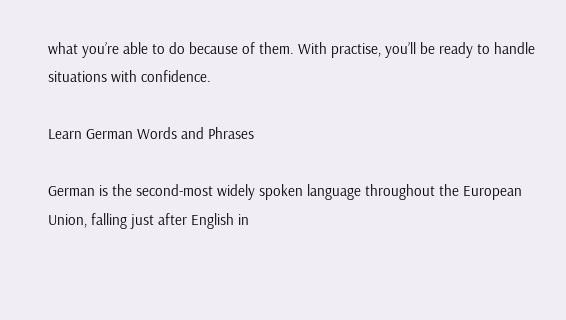what you’re able to do because of them. With practise, you’ll be ready to handle situations with confidence.

Learn German Words and Phrases

German is the second-most widely spoken language throughout the European Union, falling just after English in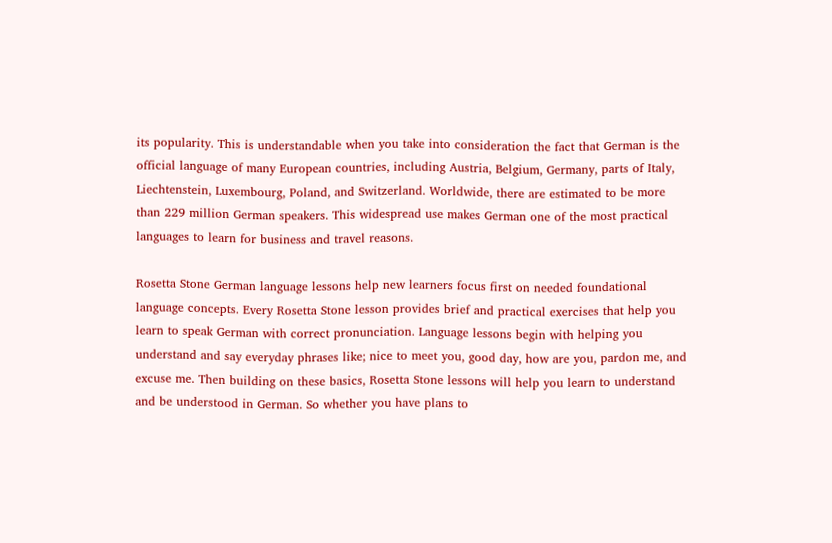its popularity. This is understandable when you take into consideration the fact that German is the official language of many European countries, including Austria, Belgium, Germany, parts of Italy, Liechtenstein, Luxembourg, Poland, and Switzerland. Worldwide, there are estimated to be more than 229 million German speakers. This widespread use makes German one of the most practical languages to learn for business and travel reasons.

Rosetta Stone German language lessons help new learners focus first on needed foundational language concepts. Every Rosetta Stone lesson provides brief and practical exercises that help you learn to speak German with correct pronunciation. Language lessons begin with helping you understand and say everyday phrases like; nice to meet you, good day, how are you, pardon me, and excuse me. Then building on these basics, Rosetta Stone lessons will help you learn to understand and be understood in German. So whether you have plans to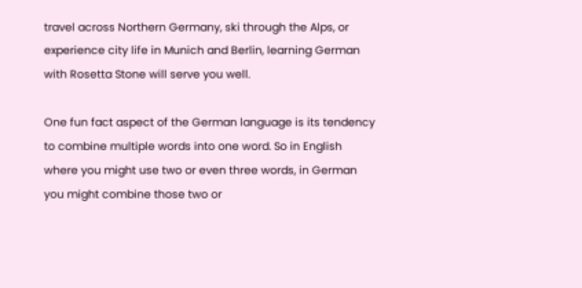travel across Northern Germany, ski through the Alps, or experience city life in Munich and Berlin, learning German with Rosetta Stone will serve you well.

One fun fact aspect of the German language is its tendency to combine multiple words into one word. So in English where you might use two or even three words, in German you might combine those two or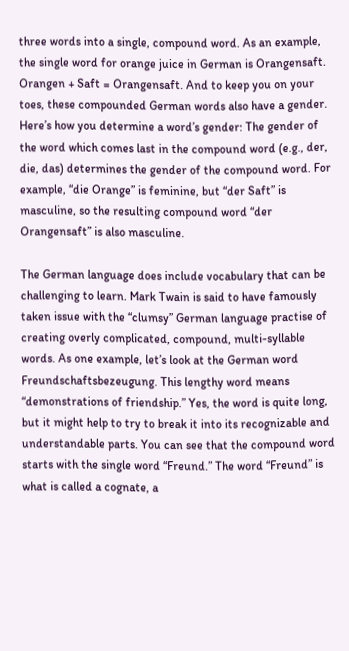three words into a single, compound word. As an example, the single word for orange juice in German is Orangensaft. Orangen + Saft = Orangensaft. And to keep you on your toes, these compounded German words also have a gender. Here’s how you determine a word’s gender: The gender of the word which comes last in the compound word (e.g., der, die, das) determines the gender of the compound word. For example, “die Orange” is feminine, but “der Saft” is masculine, so the resulting compound word “der Orangensaft” is also masculine.

The German language does include vocabulary that can be challenging to learn. Mark Twain is said to have famously taken issue with the “clumsy” German language practise of creating overly complicated, compound, multi-syllable words. As one example, let’s look at the German word Freundschaftsbezeugung. This lengthy word means “demonstrations of friendship.” Yes, the word is quite long, but it might help to try to break it into its recognizable and understandable parts. You can see that the compound word starts with the single word “Freund.” The word “Freund” is what is called a cognate, a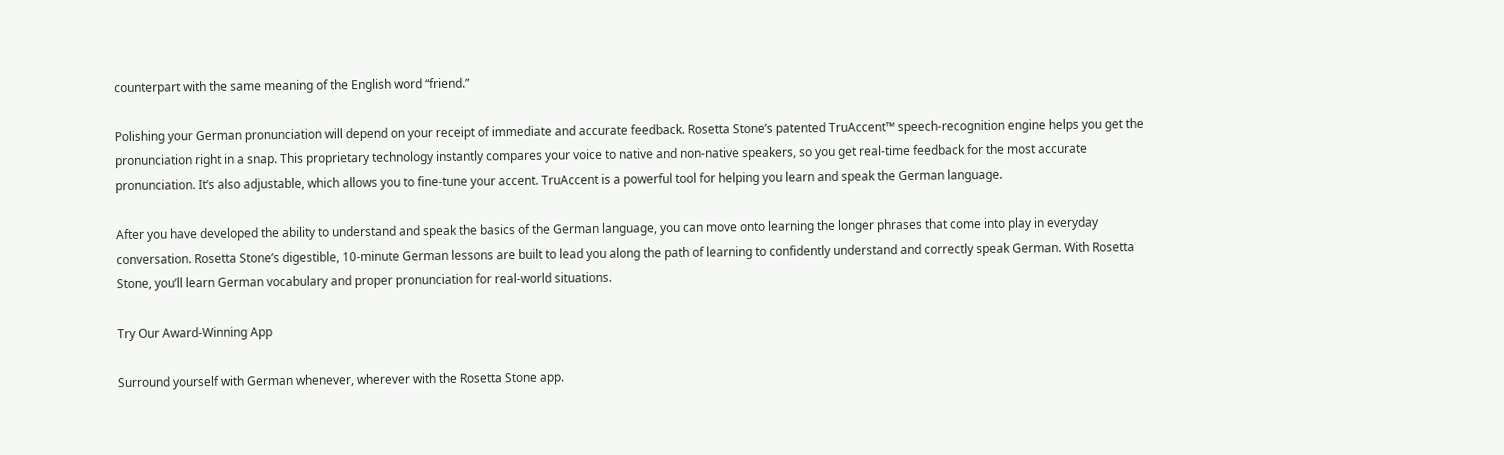counterpart with the same meaning of the English word “friend.”

Polishing your German pronunciation will depend on your receipt of immediate and accurate feedback. Rosetta Stone’s patented TruAccent™ speech-recognition engine helps you get the pronunciation right in a snap. This proprietary technology instantly compares your voice to native and non-native speakers, so you get real-time feedback for the most accurate pronunciation. It’s also adjustable, which allows you to fine-tune your accent. TruAccent is a powerful tool for helping you learn and speak the German language.

After you have developed the ability to understand and speak the basics of the German language, you can move onto learning the longer phrases that come into play in everyday conversation. Rosetta Stone’s digestible, 10-minute German lessons are built to lead you along the path of learning to confidently understand and correctly speak German. With Rosetta Stone, you’ll learn German vocabulary and proper pronunciation for real-world situations.

Try Our Award-Winning App

Surround yourself with German whenever, wherever with the Rosetta Stone app.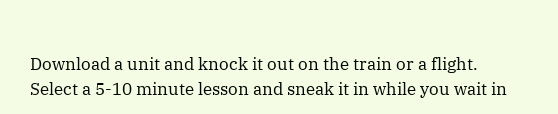Download a unit and knock it out on the train or a flight. Select a 5-10 minute lesson and sneak it in while you wait in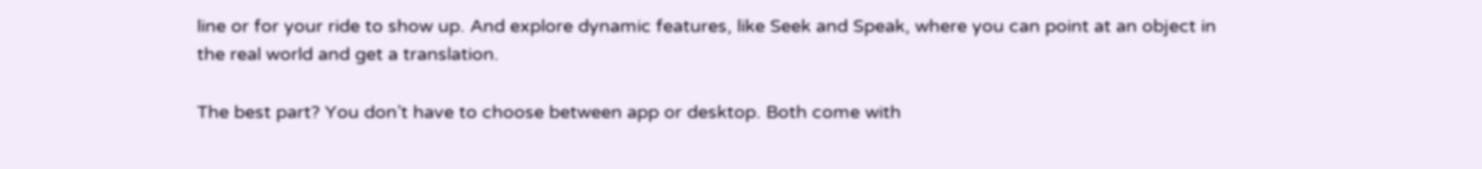line or for your ride to show up. And explore dynamic features, like Seek and Speak, where you can point at an object in the real world and get a translation.

The best part? You don’t have to choose between app or desktop. Both come with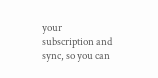your subscription and sync, so you can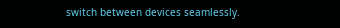switch between devices seamlessly.